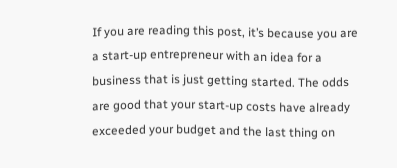If you are reading this post, it’s because you are a start-up entrepreneur with an idea for a business that is just getting started. The odds are good that your start-up costs have already exceeded your budget and the last thing on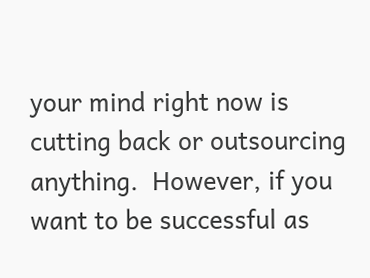your mind right now is cutting back or outsourcing anything.  However, if you want to be successful as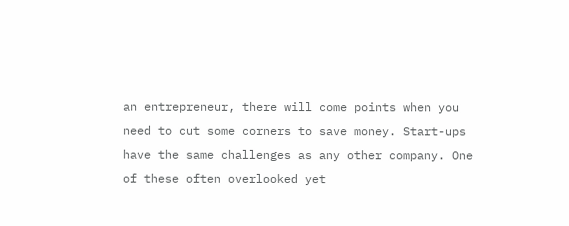an entrepreneur, there will come points when you need to cut some corners to save money. Start-ups have the same challenges as any other company. One of these often overlooked yet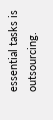essential tasks is outsourcing.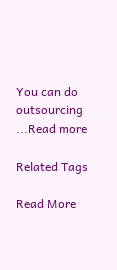You can do outsourcing ...Read more

Related Tags

Read More